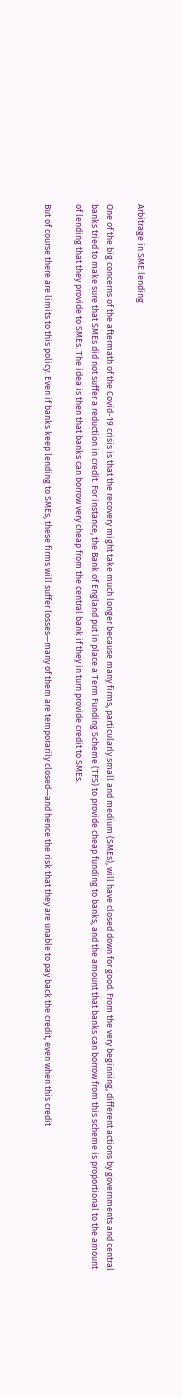Arbitrage in SME lending

One of the big concerns of the aftermath of the Covid-19 crisis is that the recovery might take much longer because many firms, particularly small and medium (SMEs), will have closed down for good. From the very beginning, different actions by governments and central banks tried to make sure that SMEs did not suffer a reduction in credit. For instance, the Bank of England put in place a Term Funding Scheme (TFS) to provide cheap funding to banks, and the amount that banks can borrow from this scheme is proportional to the amount of lending that they provide to SMEs. The idea is then that banks can borrow very cheap from the central bank if they in turn provide credit to SMEs.

But of course there are limits to this policy. Even if banks keep lending to SMEs, these firms will suffer losses—many of them are temporarily closed—and hence the risk that they are unable to pay back the credit, even when this credit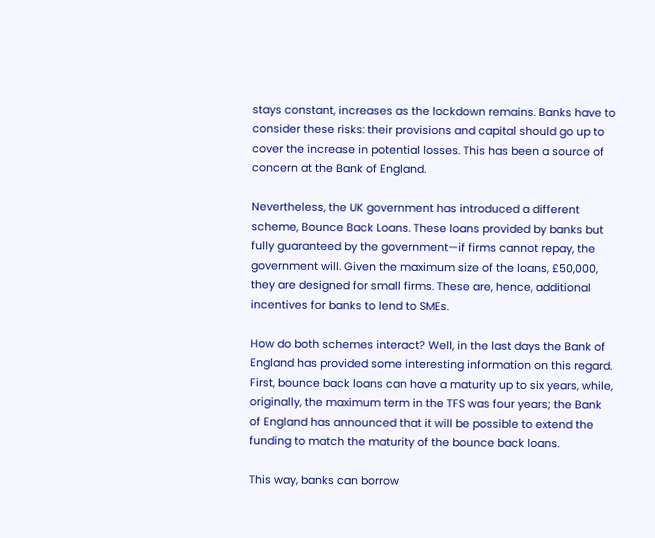stays constant, increases as the lockdown remains. Banks have to consider these risks: their provisions and capital should go up to cover the increase in potential losses. This has been a source of concern at the Bank of England.

Nevertheless, the UK government has introduced a different scheme, Bounce Back Loans. These loans provided by banks but fully guaranteed by the government—if firms cannot repay, the government will. Given the maximum size of the loans, £50,000, they are designed for small firms. These are, hence, additional incentives for banks to lend to SMEs.

How do both schemes interact? Well, in the last days the Bank of England has provided some interesting information on this regard. First, bounce back loans can have a maturity up to six years, while, originally, the maximum term in the TFS was four years; the Bank of England has announced that it will be possible to extend the funding to match the maturity of the bounce back loans.

This way, banks can borrow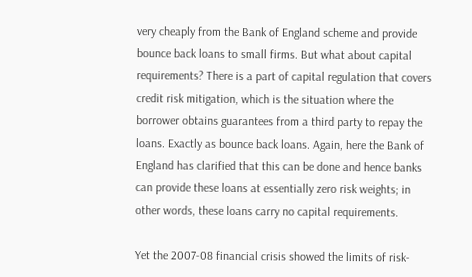very cheaply from the Bank of England scheme and provide bounce back loans to small firms. But what about capital requirements? There is a part of capital regulation that covers credit risk mitigation, which is the situation where the borrower obtains guarantees from a third party to repay the loans. Exactly as bounce back loans. Again, here the Bank of England has clarified that this can be done and hence banks can provide these loans at essentially zero risk weights; in other words, these loans carry no capital requirements.

Yet the 2007-08 financial crisis showed the limits of risk-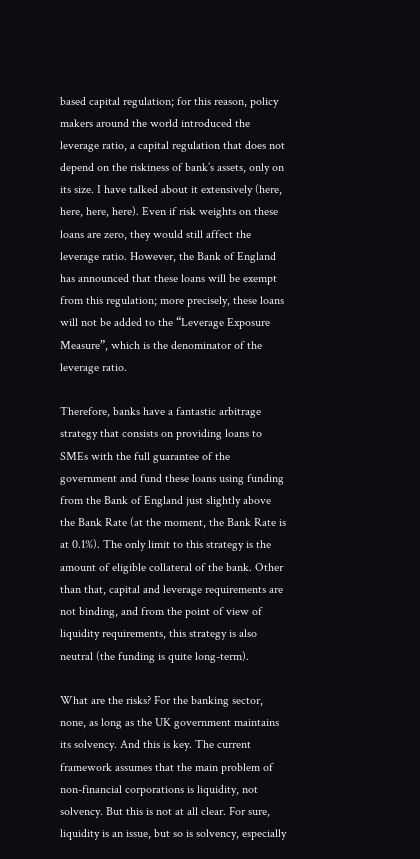based capital regulation; for this reason, policy makers around the world introduced the leverage ratio, a capital regulation that does not depend on the riskiness of bank’s assets, only on its size. I have talked about it extensively (here, here, here, here). Even if risk weights on these loans are zero, they would still affect the leverage ratio. However, the Bank of England has announced that these loans will be exempt from this regulation; more precisely, these loans will not be added to the “Leverage Exposure Measure”, which is the denominator of the leverage ratio.

Therefore, banks have a fantastic arbitrage strategy that consists on providing loans to SMEs with the full guarantee of the government and fund these loans using funding from the Bank of England just slightly above the Bank Rate (at the moment, the Bank Rate is at 0.1%). The only limit to this strategy is the amount of eligible collateral of the bank. Other than that, capital and leverage requirements are not binding, and from the point of view of liquidity requirements, this strategy is also neutral (the funding is quite long-term).

What are the risks? For the banking sector, none, as long as the UK government maintains its solvency. And this is key. The current framework assumes that the main problem of non-financial corporations is liquidity, not solvency. But this is not at all clear. For sure, liquidity is an issue, but so is solvency, especially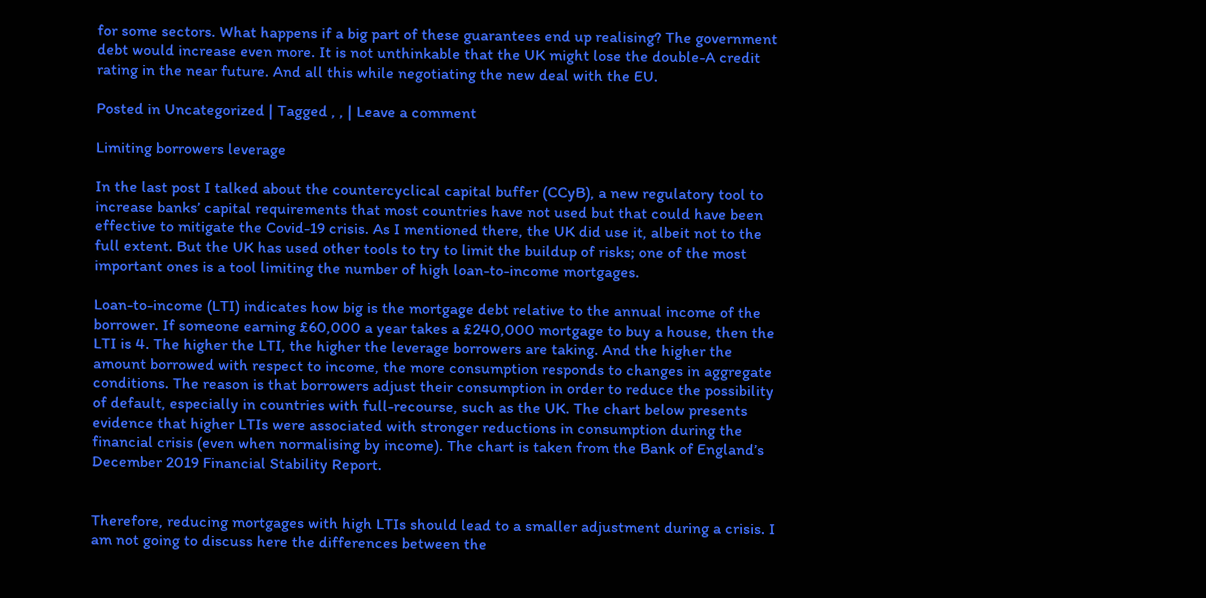for some sectors. What happens if a big part of these guarantees end up realising? The government debt would increase even more. It is not unthinkable that the UK might lose the double-A credit rating in the near future. And all this while negotiating the new deal with the EU.

Posted in Uncategorized | Tagged , , | Leave a comment

Limiting borrowers leverage

In the last post I talked about the countercyclical capital buffer (CCyB), a new regulatory tool to increase banks’ capital requirements that most countries have not used but that could have been effective to mitigate the Covid-19 crisis. As I mentioned there, the UK did use it, albeit not to the full extent. But the UK has used other tools to try to limit the buildup of risks; one of the most important ones is a tool limiting the number of high loan-to-income mortgages.

Loan-to-income (LTI) indicates how big is the mortgage debt relative to the annual income of the borrower. If someone earning £60,000 a year takes a £240,000 mortgage to buy a house, then the LTI is 4. The higher the LTI, the higher the leverage borrowers are taking. And the higher the amount borrowed with respect to income, the more consumption responds to changes in aggregate conditions. The reason is that borrowers adjust their consumption in order to reduce the possibility of default, especially in countries with full-recourse, such as the UK. The chart below presents evidence that higher LTIs were associated with stronger reductions in consumption during the financial crisis (even when normalising by income). The chart is taken from the Bank of England’s December 2019 Financial Stability Report.


Therefore, reducing mortgages with high LTIs should lead to a smaller adjustment during a crisis. I am not going to discuss here the differences between the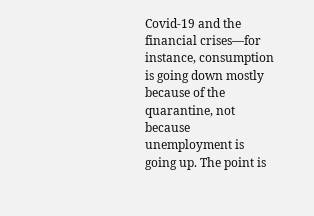Covid-19 and the financial crises—for instance, consumption is going down mostly because of the quarantine, not because unemployment is going up. The point is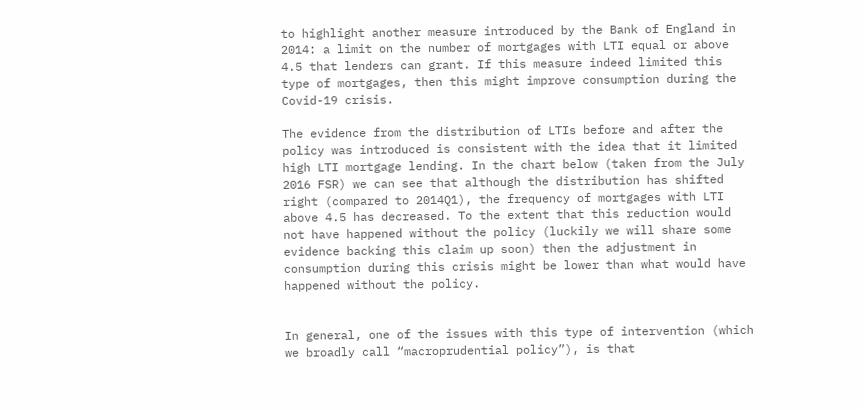to highlight another measure introduced by the Bank of England in 2014: a limit on the number of mortgages with LTI equal or above 4.5 that lenders can grant. If this measure indeed limited this type of mortgages, then this might improve consumption during the Covid-19 crisis.

The evidence from the distribution of LTIs before and after the policy was introduced is consistent with the idea that it limited high LTI mortgage lending. In the chart below (taken from the July 2016 FSR) we can see that although the distribution has shifted right (compared to 2014Q1), the frequency of mortgages with LTI above 4.5 has decreased. To the extent that this reduction would not have happened without the policy (luckily we will share some evidence backing this claim up soon) then the adjustment in consumption during this crisis might be lower than what would have happened without the policy.


In general, one of the issues with this type of intervention (which we broadly call “macroprudential policy”), is that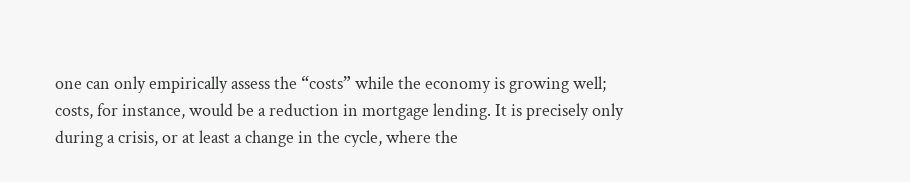one can only empirically assess the “costs” while the economy is growing well; costs, for instance, would be a reduction in mortgage lending. It is precisely only during a crisis, or at least a change in the cycle, where the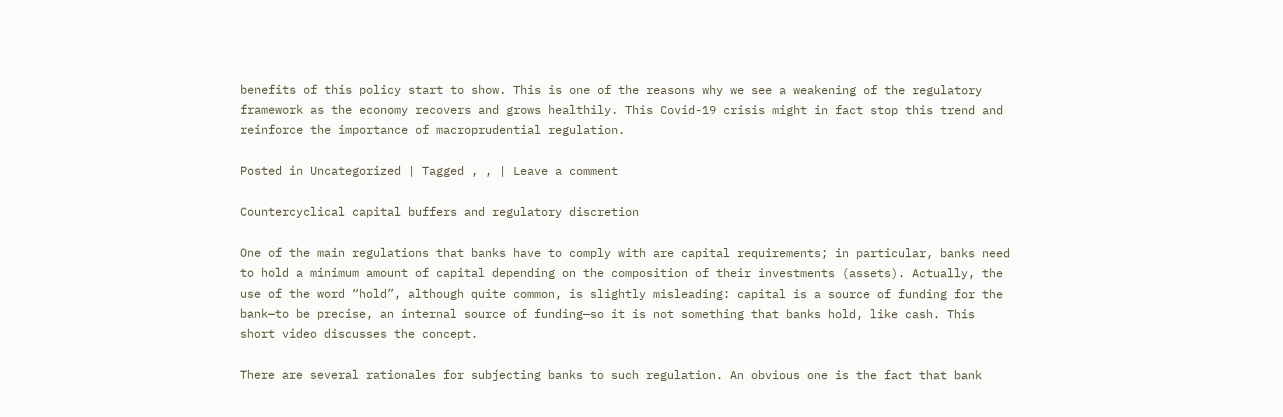benefits of this policy start to show. This is one of the reasons why we see a weakening of the regulatory framework as the economy recovers and grows healthily. This Covid-19 crisis might in fact stop this trend and reinforce the importance of macroprudential regulation.

Posted in Uncategorized | Tagged , , | Leave a comment

Countercyclical capital buffers and regulatory discretion

One of the main regulations that banks have to comply with are capital requirements; in particular, banks need to hold a minimum amount of capital depending on the composition of their investments (assets). Actually, the use of the word “hold”, although quite common, is slightly misleading: capital is a source of funding for the bank—to be precise, an internal source of funding—so it is not something that banks hold, like cash. This short video discusses the concept.

There are several rationales for subjecting banks to such regulation. An obvious one is the fact that bank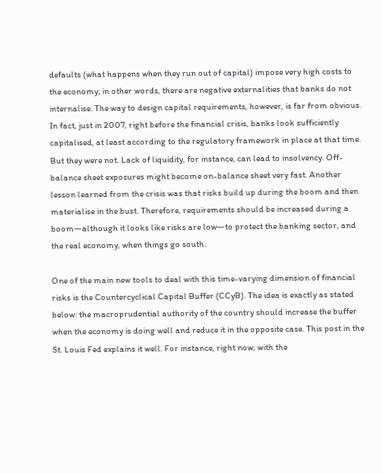defaults (what happens when they run out of capital) impose very high costs to the economy; in other words, there are negative externalities that banks do not internalise. The way to design capital requirements, however, is far from obvious. In fact, just in 2007, right before the financial crisis, banks look sufficiently capitalised, at least according to the regulatory framework in place at that time. But they were not. Lack of liquidity, for instance, can lead to insolvency. Off-balance sheet exposures might become on-balance sheet very fast. Another lesson learned from the crisis was that risks build up during the boom and then materialise in the bust. Therefore, requirements should be increased during a boom—although it looks like risks are low—to protect the banking sector, and the real economy, when things go south.

One of the main new tools to deal with this time-varying dimension of financial risks is the Countercyclical Capital Buffer (CCyB). The idea is exactly as stated below: the macroprudential authority of the country should increase the buffer when the economy is doing well and reduce it in the opposite case. This post in the St. Louis Fed explains it well. For instance, right now, with the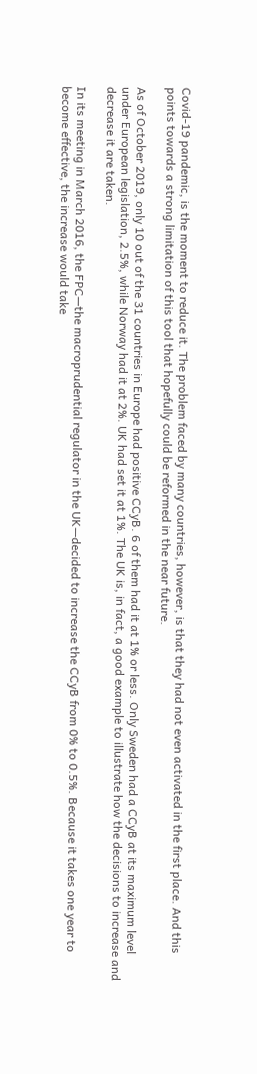Covid-19 pandemic, is the moment to reduce it. The problem faced by many countries, however, is that they had not even activated in the first place. And this points towards a strong limitation of this tool that hopefully could be reformed in the near future.

As of October 2019, only 10 out of the 31 countries in Europe had positive CCyB. 6 of them had it at 1% or less. Only Sweden had a CCyB at its maximum level under European legislation, 2.5%, while Norway had it at 2%. UK had set it at 1%. The UK is, in fact, a good example to illustrate how the decisions to increase and decrease it are taken.

In its meeting in March 2016, the FPC—the macroprudential regulator in the UK—decided to increase the CCyB from 0% to 0.5%. Because it takes one year to become effective, the increase would take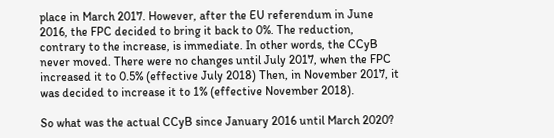place in March 2017. However, after the EU referendum in June 2016, the FPC decided to bring it back to 0%. The reduction, contrary to the increase, is immediate. In other words, the CCyB never moved. There were no changes until July 2017, when the FPC increased it to 0.5% (effective July 2018) Then, in November 2017, it was decided to increase it to 1% (effective November 2018).

So what was the actual CCyB since January 2016 until March 2020?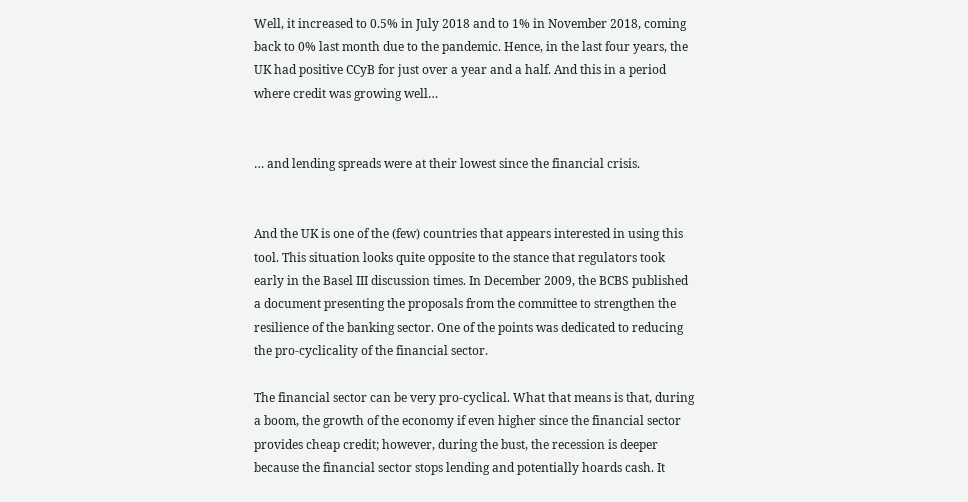Well, it increased to 0.5% in July 2018 and to 1% in November 2018, coming back to 0% last month due to the pandemic. Hence, in the last four years, the UK had positive CCyB for just over a year and a half. And this in a period where credit was growing well…


… and lending spreads were at their lowest since the financial crisis.


And the UK is one of the (few) countries that appears interested in using this tool. This situation looks quite opposite to the stance that regulators took early in the Basel III discussion times. In December 2009, the BCBS published a document presenting the proposals from the committee to strengthen the resilience of the banking sector. One of the points was dedicated to reducing the pro-cyclicality of the financial sector.

The financial sector can be very pro-cyclical. What that means is that, during a boom, the growth of the economy if even higher since the financial sector provides cheap credit; however, during the bust, the recession is deeper because the financial sector stops lending and potentially hoards cash. It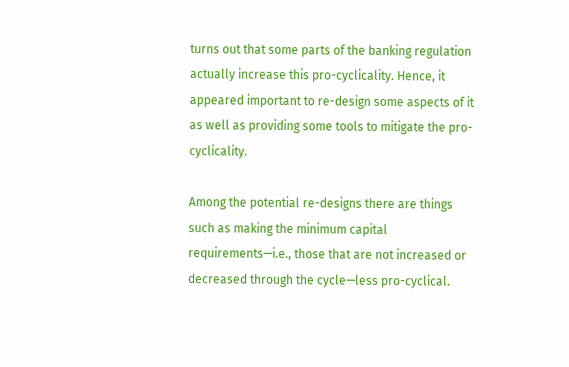turns out that some parts of the banking regulation actually increase this pro-cyclicality. Hence, it appeared important to re-design some aspects of it as well as providing some tools to mitigate the pro-cyclicality.

Among the potential re-designs there are things such as making the minimum capital requirements—i.e., those that are not increased or decreased through the cycle—less pro-cyclical.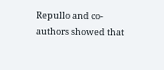Repullo and co-authors showed that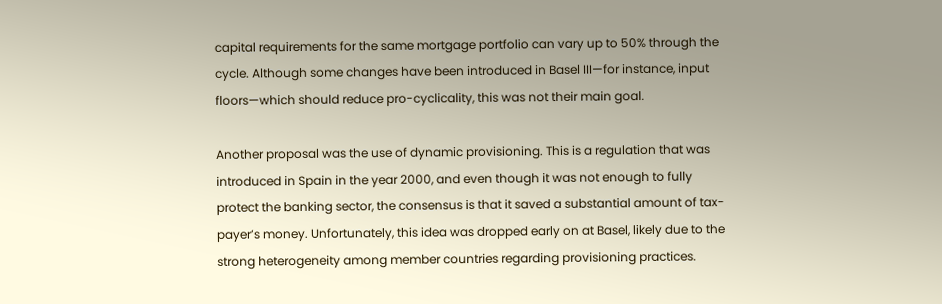capital requirements for the same mortgage portfolio can vary up to 50% through the cycle. Although some changes have been introduced in Basel III—for instance, input floors—which should reduce pro-cyclicality, this was not their main goal.

Another proposal was the use of dynamic provisioning. This is a regulation that was introduced in Spain in the year 2000, and even though it was not enough to fully protect the banking sector, the consensus is that it saved a substantial amount of tax-payer’s money. Unfortunately, this idea was dropped early on at Basel, likely due to the strong heterogeneity among member countries regarding provisioning practices.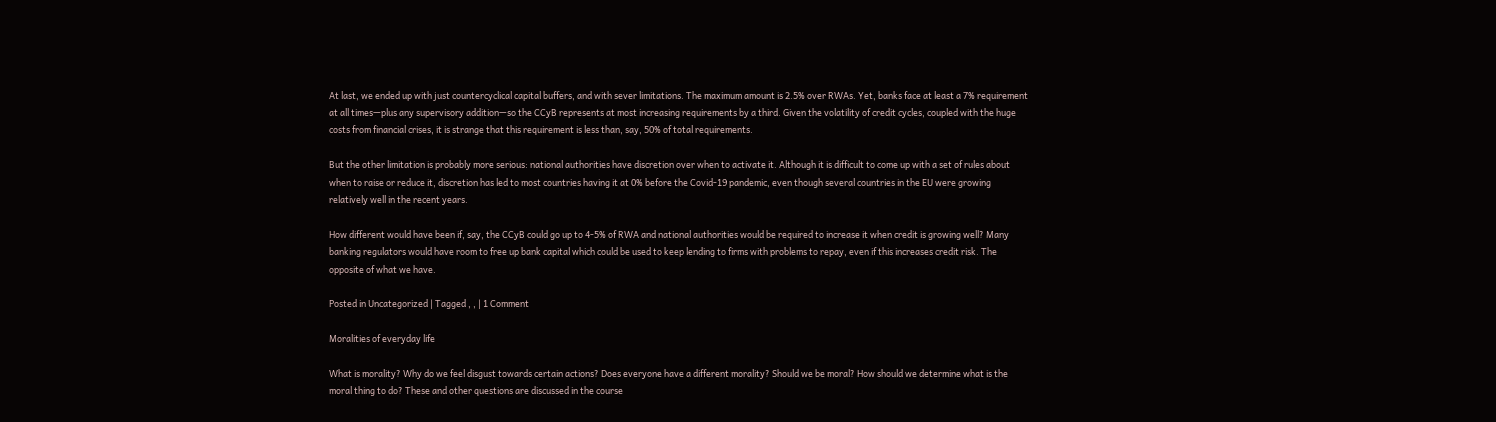At last, we ended up with just countercyclical capital buffers, and with sever limitations. The maximum amount is 2.5% over RWAs. Yet, banks face at least a 7% requirement at all times—plus any supervisory addition—so the CCyB represents at most increasing requirements by a third. Given the volatility of credit cycles, coupled with the huge costs from financial crises, it is strange that this requirement is less than, say, 50% of total requirements.

But the other limitation is probably more serious: national authorities have discretion over when to activate it. Although it is difficult to come up with a set of rules about when to raise or reduce it, discretion has led to most countries having it at 0% before the Covid-19 pandemic, even though several countries in the EU were growing relatively well in the recent years.

How different would have been if, say, the CCyB could go up to 4-5% of RWA and national authorities would be required to increase it when credit is growing well? Many banking regulators would have room to free up bank capital which could be used to keep lending to firms with problems to repay, even if this increases credit risk. The opposite of what we have.

Posted in Uncategorized | Tagged , , | 1 Comment

Moralities of everyday life

What is morality? Why do we feel disgust towards certain actions? Does everyone have a different morality? Should we be moral? How should we determine what is the moral thing to do? These and other questions are discussed in the course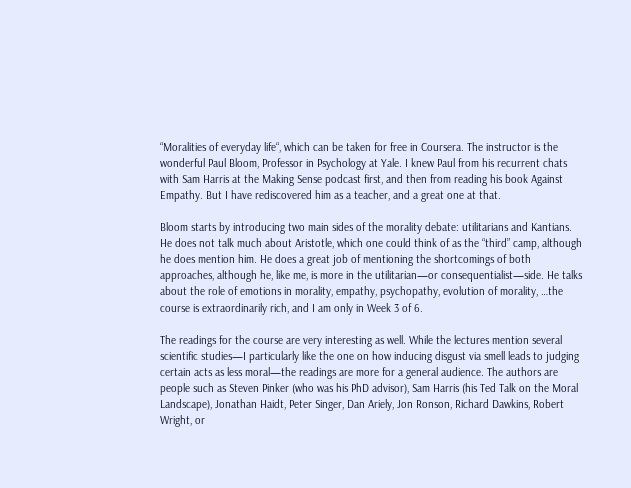“Moralities of everyday life“, which can be taken for free in Coursera. The instructor is the wonderful Paul Bloom, Professor in Psychology at Yale. I knew Paul from his recurrent chats with Sam Harris at the Making Sense podcast first, and then from reading his book Against Empathy. But I have rediscovered him as a teacher, and a great one at that.

Bloom starts by introducing two main sides of the morality debate: utilitarians and Kantians. He does not talk much about Aristotle, which one could think of as the “third” camp, although he does mention him. He does a great job of mentioning the shortcomings of both approaches, although he, like me, is more in the utilitarian—or consequentialist—side. He talks about the role of emotions in morality, empathy, psychopathy, evolution of morality, …the course is extraordinarily rich, and I am only in Week 3 of 6.

The readings for the course are very interesting as well. While the lectures mention several scientific studies—I particularly like the one on how inducing disgust via smell leads to judging certain acts as less moral—the readings are more for a general audience. The authors are people such as Steven Pinker (who was his PhD advisor), Sam Harris (his Ted Talk on the Moral Landscape), Jonathan Haidt, Peter Singer, Dan Ariely, Jon Ronson, Richard Dawkins, Robert Wright, or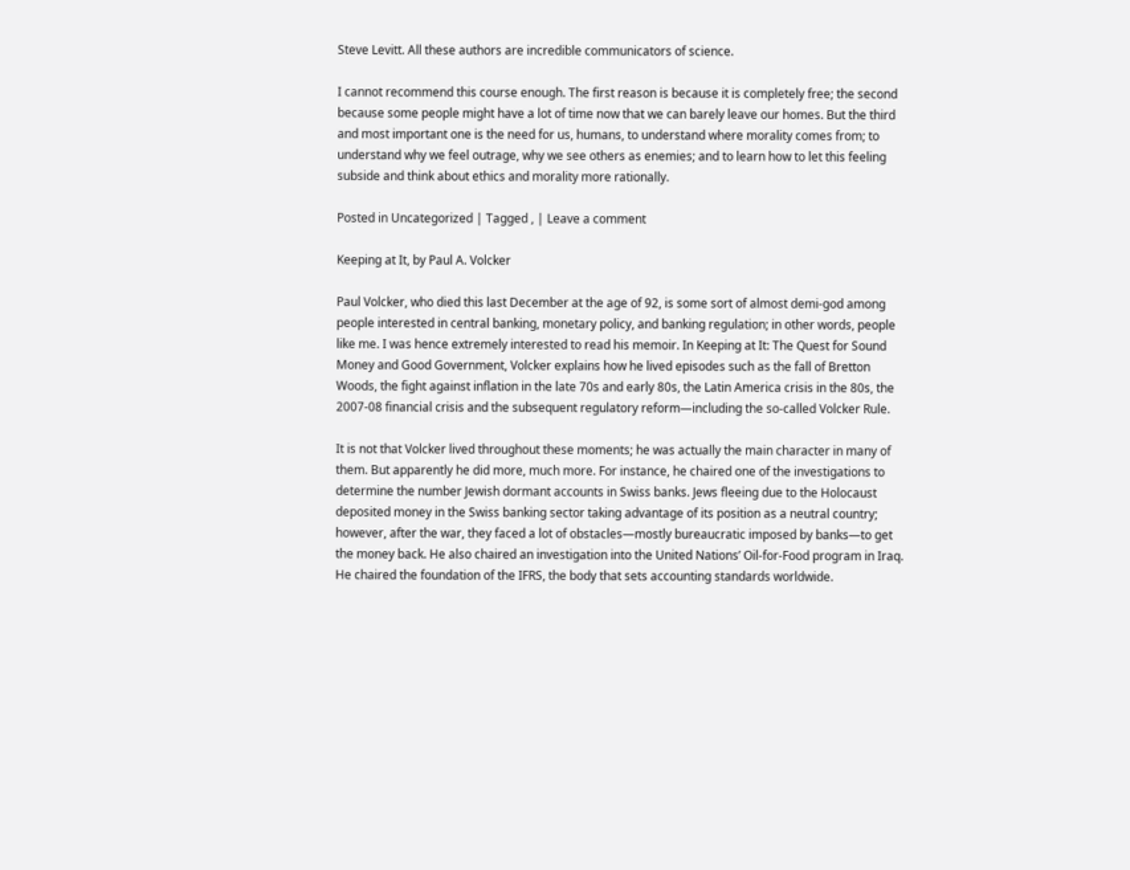Steve Levitt. All these authors are incredible communicators of science.

I cannot recommend this course enough. The first reason is because it is completely free; the second because some people might have a lot of time now that we can barely leave our homes. But the third and most important one is the need for us, humans, to understand where morality comes from; to understand why we feel outrage, why we see others as enemies; and to learn how to let this feeling subside and think about ethics and morality more rationally.

Posted in Uncategorized | Tagged , | Leave a comment

Keeping at It, by Paul A. Volcker

Paul Volcker, who died this last December at the age of 92, is some sort of almost demi-god among people interested in central banking, monetary policy, and banking regulation; in other words, people like me. I was hence extremely interested to read his memoir. In Keeping at It: The Quest for Sound Money and Good Government, Volcker explains how he lived episodes such as the fall of Bretton Woods, the fight against inflation in the late 70s and early 80s, the Latin America crisis in the 80s, the 2007-08 financial crisis and the subsequent regulatory reform—including the so-called Volcker Rule.

It is not that Volcker lived throughout these moments; he was actually the main character in many of them. But apparently he did more, much more. For instance, he chaired one of the investigations to determine the number Jewish dormant accounts in Swiss banks. Jews fleeing due to the Holocaust deposited money in the Swiss banking sector taking advantage of its position as a neutral country; however, after the war, they faced a lot of obstacles—mostly bureaucratic imposed by banks—to get the money back. He also chaired an investigation into the United Nations’ Oil-for-Food program in Iraq. He chaired the foundation of the IFRS, the body that sets accounting standards worldwide.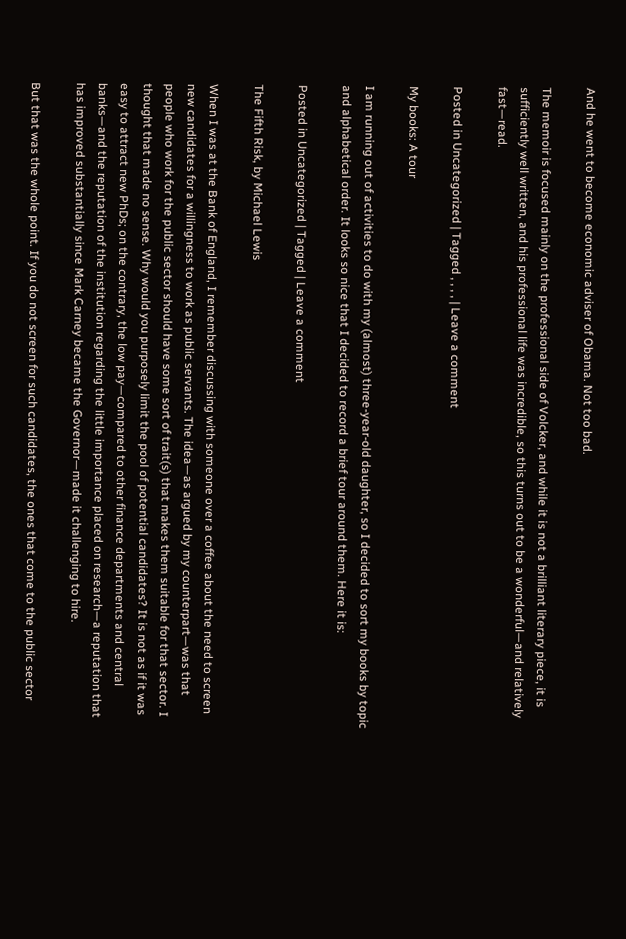And he went to become economic adviser of Obama. Not too bad.

The memoir is focused mainly on the professional side of Volcker, and while it is not a brilliant literary piece, it is sufficiently well written, and his professional life was incredible, so this turns out to be a wonderful—and relatively fast—read.

Posted in Uncategorized | Tagged , , , , | Leave a comment

My books: A tour

I am running out of activities to do with my (almost) three-year-old daughter, so I decided to sort my books by topic and alphabetical order. It looks so nice that I decided to record a brief tour around them. Here it is:

Posted in Uncategorized | Tagged | Leave a comment

The Fifth Risk, by Michael Lewis

When I was at the Bank of England, I remember discussing with someone over a coffee about the need to screen new candidates for a willingness to work as public servants. The idea—as argued by my counterpart—was that people who work for the public sector should have some sort of trait(s) that makes them suitable for that sector. I thought that made no sense. Why would you purposely limit the pool of potential candidates? It is not as if it was easy to attract new PhDs; on the contrary, the low pay—compared to other finance departments and central banks—and the reputation of the institution regarding the little importance placed on research—a reputation that has improved substantially since Mark Carney became the Governor—made it challenging to hire.

But that was the whole point. If you do not screen for such candidates, the ones that come to the public sector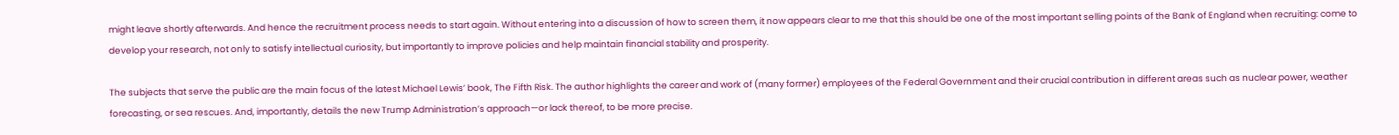might leave shortly afterwards. And hence the recruitment process needs to start again. Without entering into a discussion of how to screen them, it now appears clear to me that this should be one of the most important selling points of the Bank of England when recruiting: come to develop your research, not only to satisfy intellectual curiosity, but importantly to improve policies and help maintain financial stability and prosperity.

The subjects that serve the public are the main focus of the latest Michael Lewis’ book, The Fifth Risk. The author highlights the career and work of (many former) employees of the Federal Government and their crucial contribution in different areas such as nuclear power, weather forecasting, or sea rescues. And, importantly, details the new Trump Administration’s approach—or lack thereof, to be more precise.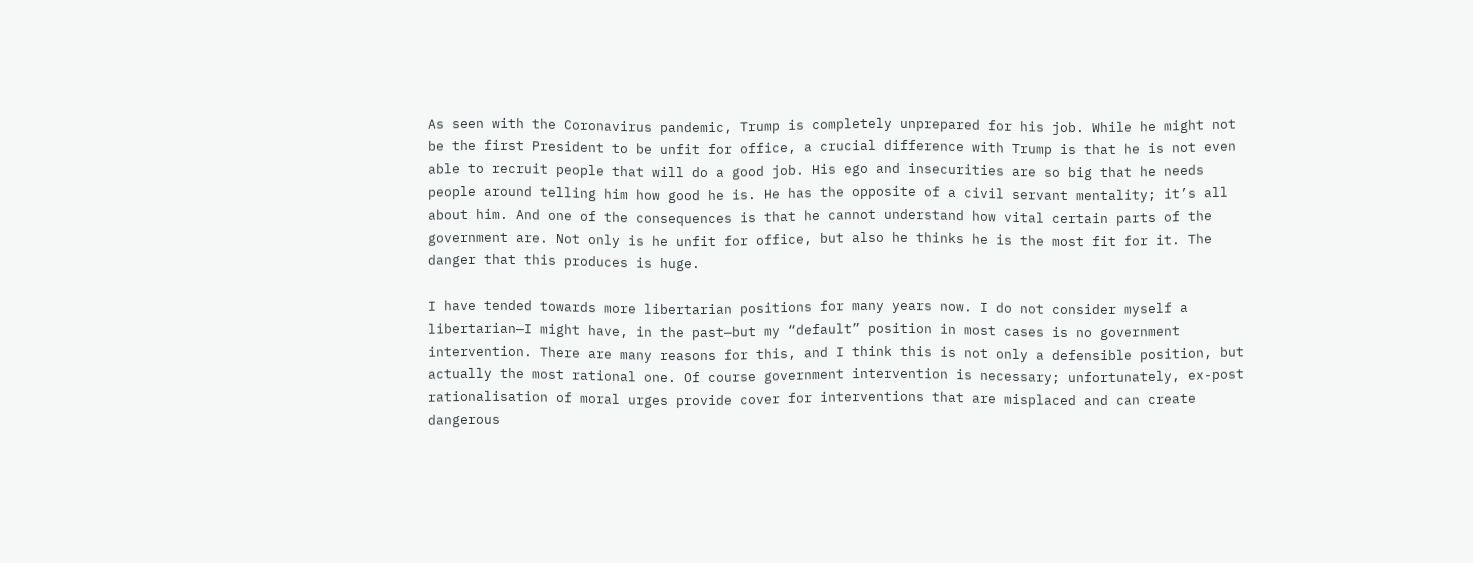As seen with the Coronavirus pandemic, Trump is completely unprepared for his job. While he might not be the first President to be unfit for office, a crucial difference with Trump is that he is not even able to recruit people that will do a good job. His ego and insecurities are so big that he needs people around telling him how good he is. He has the opposite of a civil servant mentality; it’s all about him. And one of the consequences is that he cannot understand how vital certain parts of the government are. Not only is he unfit for office, but also he thinks he is the most fit for it. The danger that this produces is huge.

I have tended towards more libertarian positions for many years now. I do not consider myself a libertarian—I might have, in the past—but my “default” position in most cases is no government intervention. There are many reasons for this, and I think this is not only a defensible position, but actually the most rational one. Of course government intervention is necessary; unfortunately, ex-post rationalisation of moral urges provide cover for interventions that are misplaced and can create dangerous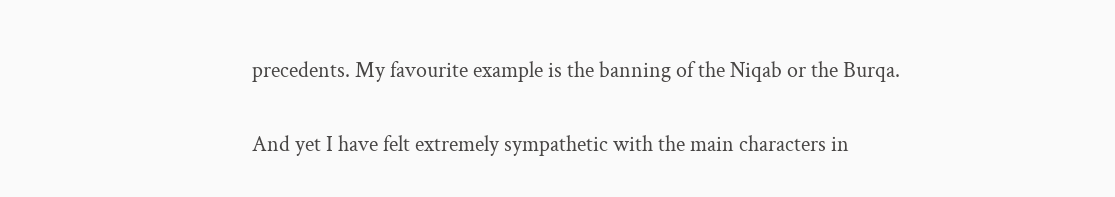precedents. My favourite example is the banning of the Niqab or the Burqa.

And yet I have felt extremely sympathetic with the main characters in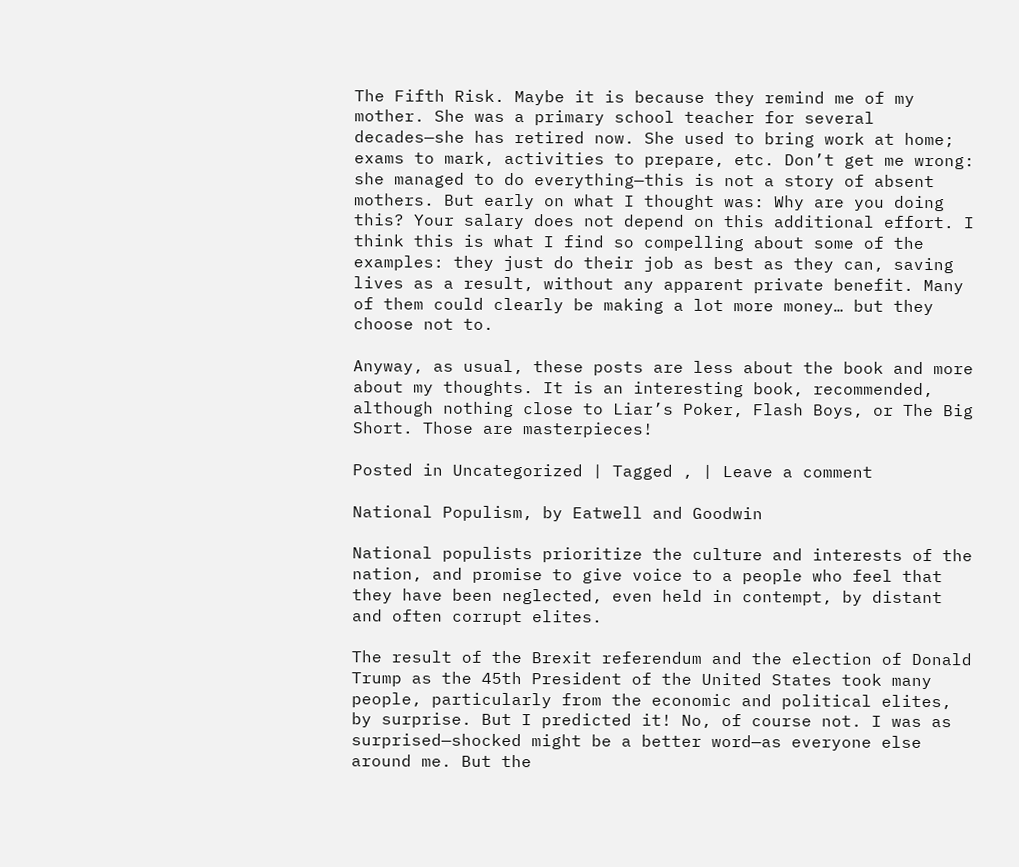The Fifth Risk. Maybe it is because they remind me of my mother. She was a primary school teacher for several decades—she has retired now. She used to bring work at home; exams to mark, activities to prepare, etc. Don’t get me wrong: she managed to do everything—this is not a story of absent mothers. But early on what I thought was: Why are you doing this? Your salary does not depend on this additional effort. I think this is what I find so compelling about some of the examples: they just do their job as best as they can, saving lives as a result, without any apparent private benefit. Many of them could clearly be making a lot more money… but they choose not to.

Anyway, as usual, these posts are less about the book and more about my thoughts. It is an interesting book, recommended, although nothing close to Liar’s Poker, Flash Boys, or The Big Short. Those are masterpieces!

Posted in Uncategorized | Tagged , | Leave a comment

National Populism, by Eatwell and Goodwin

National populists prioritize the culture and interests of the nation, and promise to give voice to a people who feel that they have been neglected, even held in contempt, by distant and often corrupt elites.

The result of the Brexit referendum and the election of Donald Trump as the 45th President of the United States took many people, particularly from the economic and political elites, by surprise. But I predicted it! No, of course not. I was as surprised—shocked might be a better word—as everyone else around me. But the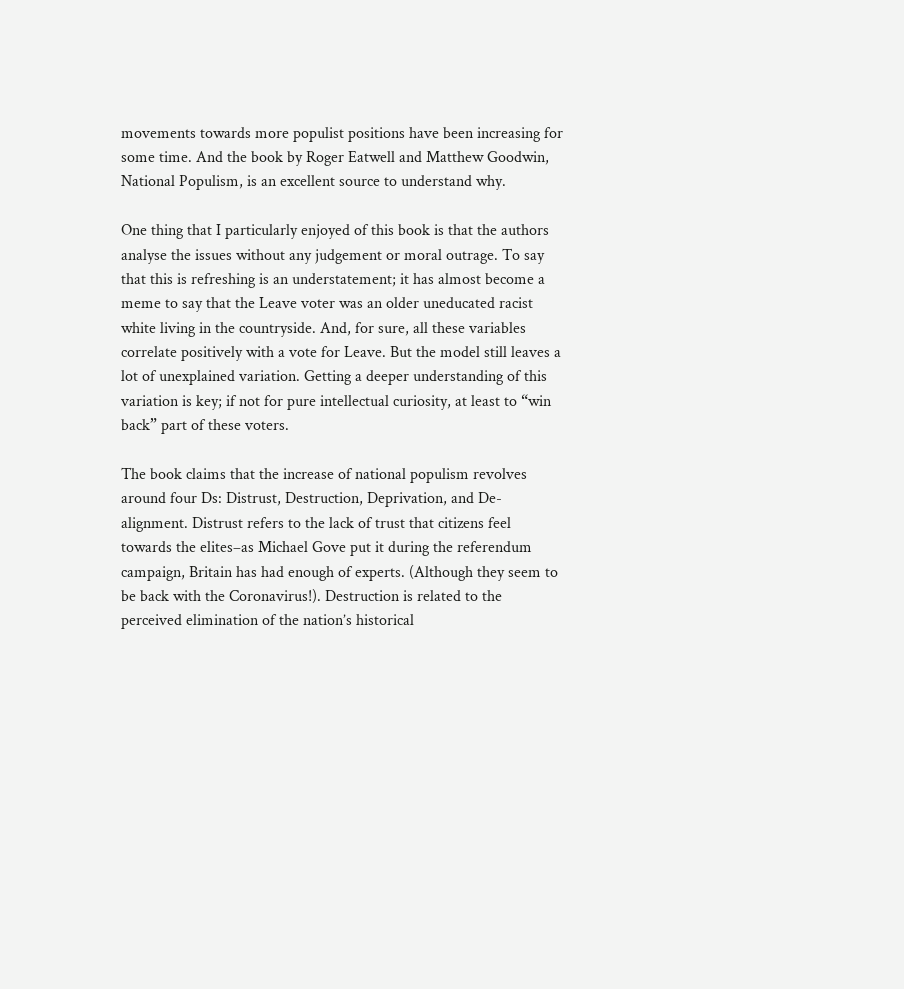movements towards more populist positions have been increasing for some time. And the book by Roger Eatwell and Matthew Goodwin, National Populism, is an excellent source to understand why.

One thing that I particularly enjoyed of this book is that the authors analyse the issues without any judgement or moral outrage. To say that this is refreshing is an understatement; it has almost become a meme to say that the Leave voter was an older uneducated racist white living in the countryside. And, for sure, all these variables correlate positively with a vote for Leave. But the model still leaves a lot of unexplained variation. Getting a deeper understanding of this variation is key; if not for pure intellectual curiosity, at least to “win back” part of these voters.

The book claims that the increase of national populism revolves around four Ds: Distrust, Destruction, Deprivation, and De-alignment. Distrust refers to the lack of trust that citizens feel towards the elites–as Michael Gove put it during the referendum campaign, Britain has had enough of experts. (Although they seem to be back with the Coronavirus!). Destruction is related to the perceived elimination of the nation’s historical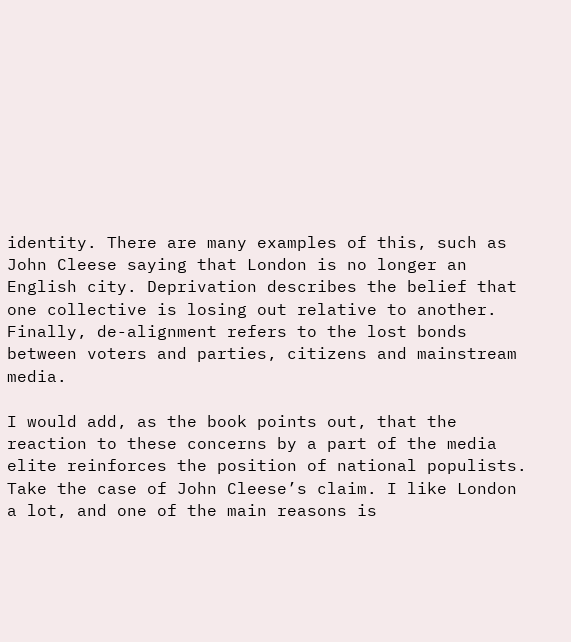identity. There are many examples of this, such as John Cleese saying that London is no longer an English city. Deprivation describes the belief that one collective is losing out relative to another. Finally, de-alignment refers to the lost bonds between voters and parties, citizens and mainstream media.

I would add, as the book points out, that the reaction to these concerns by a part of the media elite reinforces the position of national populists. Take the case of John Cleese’s claim. I like London a lot, and one of the main reasons is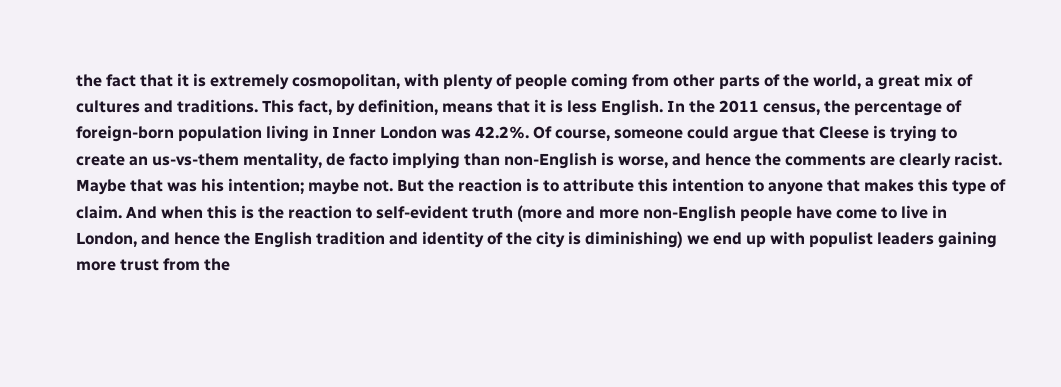the fact that it is extremely cosmopolitan, with plenty of people coming from other parts of the world, a great mix of cultures and traditions. This fact, by definition, means that it is less English. In the 2011 census, the percentage of foreign-born population living in Inner London was 42.2%. Of course, someone could argue that Cleese is trying to create an us-vs-them mentality, de facto implying than non-English is worse, and hence the comments are clearly racist. Maybe that was his intention; maybe not. But the reaction is to attribute this intention to anyone that makes this type of claim. And when this is the reaction to self-evident truth (more and more non-English people have come to live in London, and hence the English tradition and identity of the city is diminishing) we end up with populist leaders gaining more trust from the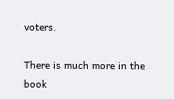voters.

There is much more in the book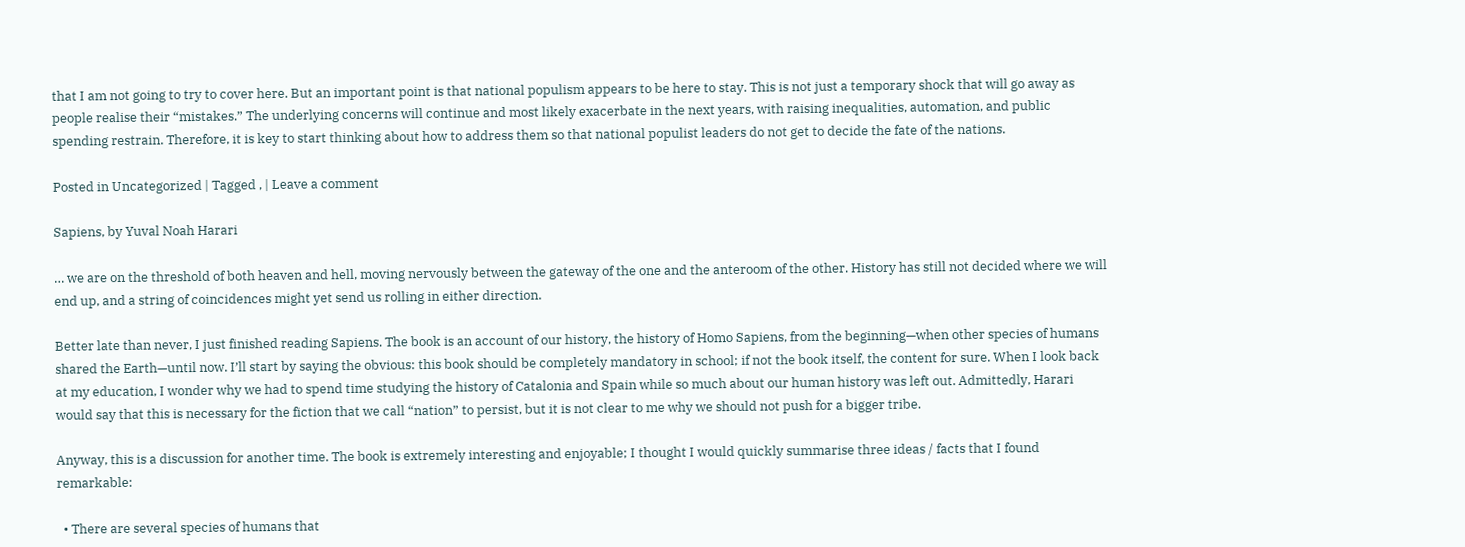that I am not going to try to cover here. But an important point is that national populism appears to be here to stay. This is not just a temporary shock that will go away as people realise their “mistakes.” The underlying concerns will continue and most likely exacerbate in the next years, with raising inequalities, automation, and public spending restrain. Therefore, it is key to start thinking about how to address them so that national populist leaders do not get to decide the fate of the nations.

Posted in Uncategorized | Tagged , | Leave a comment

Sapiens, by Yuval Noah Harari

… we are on the threshold of both heaven and hell, moving nervously between the gateway of the one and the anteroom of the other. History has still not decided where we will end up, and a string of coincidences might yet send us rolling in either direction.

Better late than never, I just finished reading Sapiens. The book is an account of our history, the history of Homo Sapiens, from the beginning—when other species of humans shared the Earth—until now. I’ll start by saying the obvious: this book should be completely mandatory in school; if not the book itself, the content for sure. When I look back at my education, I wonder why we had to spend time studying the history of Catalonia and Spain while so much about our human history was left out. Admittedly, Harari would say that this is necessary for the fiction that we call “nation” to persist, but it is not clear to me why we should not push for a bigger tribe.

Anyway, this is a discussion for another time. The book is extremely interesting and enjoyable; I thought I would quickly summarise three ideas / facts that I found remarkable:

  • There are several species of humans that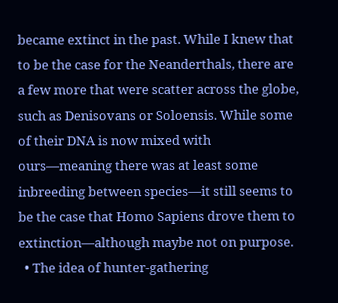became extinct in the past. While I knew that to be the case for the Neanderthals, there are a few more that were scatter across the globe, such as Denisovans or Soloensis. While some of their DNA is now mixed with ours—meaning there was at least some inbreeding between species—it still seems to be the case that Homo Sapiens drove them to extinction—although maybe not on purpose.
  • The idea of hunter-gathering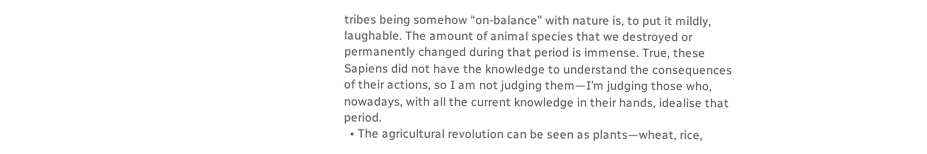tribes being somehow “on-balance” with nature is, to put it mildly, laughable. The amount of animal species that we destroyed or permanently changed during that period is immense. True, these Sapiens did not have the knowledge to understand the consequences of their actions, so I am not judging them—I’m judging those who, nowadays, with all the current knowledge in their hands, idealise that period.
  • The agricultural revolution can be seen as plants—wheat, rice,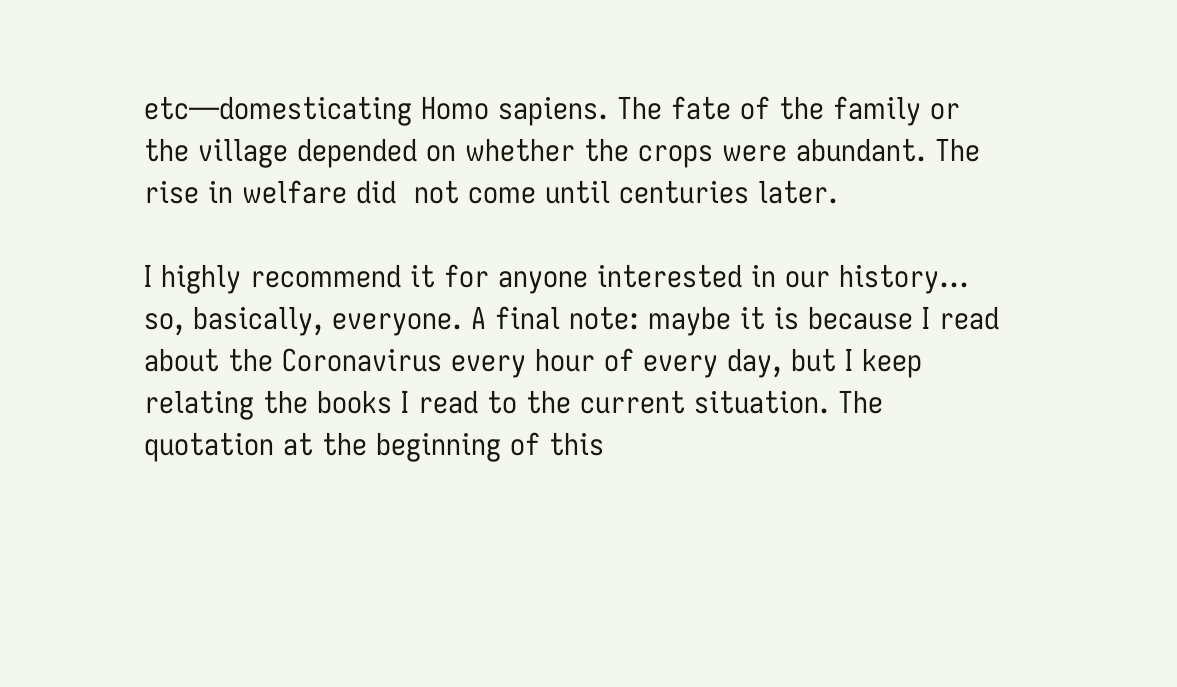etc—domesticating Homo sapiens. The fate of the family or the village depended on whether the crops were abundant. The rise in welfare did  not come until centuries later.

I highly recommend it for anyone interested in our history… so, basically, everyone. A final note: maybe it is because I read about the Coronavirus every hour of every day, but I keep relating the books I read to the current situation. The quotation at the beginning of this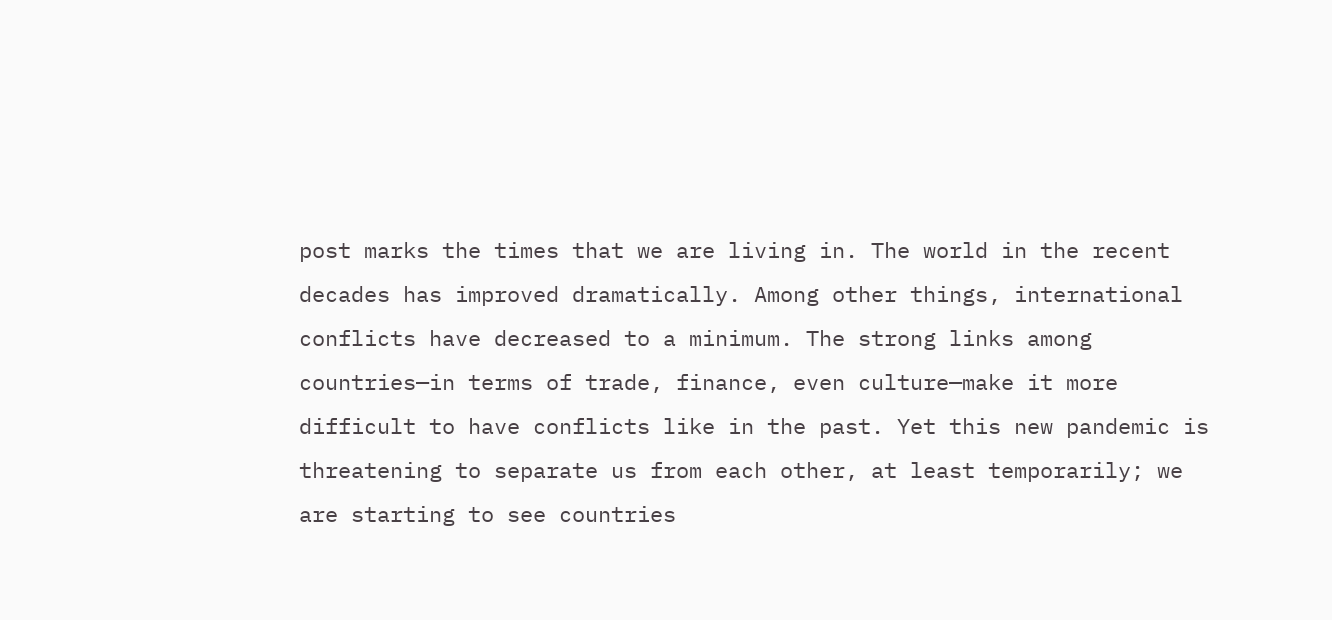post marks the times that we are living in. The world in the recent decades has improved dramatically. Among other things, international conflicts have decreased to a minimum. The strong links among countries—in terms of trade, finance, even culture—make it more difficult to have conflicts like in the past. Yet this new pandemic is threatening to separate us from each other, at least temporarily; we are starting to see countries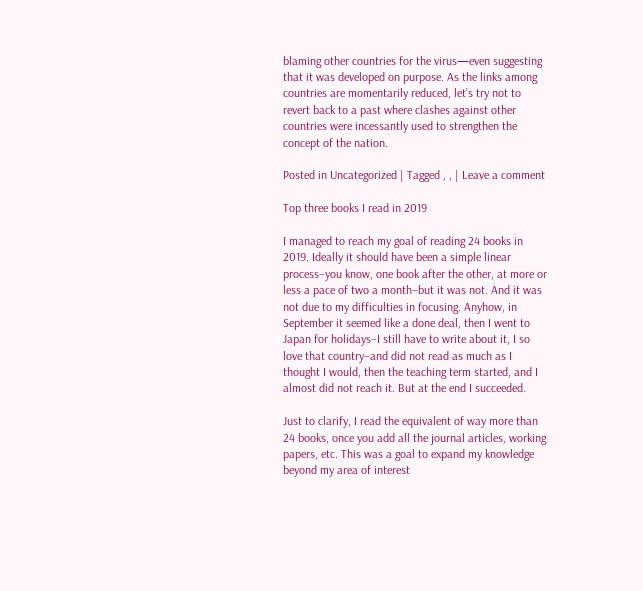blaming other countries for the virus—even suggesting that it was developed on purpose. As the links among countries are momentarily reduced, let’s try not to revert back to a past where clashes against other countries were incessantly used to strengthen the concept of the nation.

Posted in Uncategorized | Tagged , , | Leave a comment

Top three books I read in 2019

I managed to reach my goal of reading 24 books in 2019. Ideally it should have been a simple linear process–you know, one book after the other, at more or less a pace of two a month–but it was not. And it was not due to my difficulties in focusing. Anyhow, in September it seemed like a done deal, then I went to Japan for holidays–I still have to write about it, I so love that country–and did not read as much as I thought I would, then the teaching term started, and I almost did not reach it. But at the end I succeeded.

Just to clarify, I read the equivalent of way more than 24 books, once you add all the journal articles, working papers, etc. This was a goal to expand my knowledge beyond my area of interest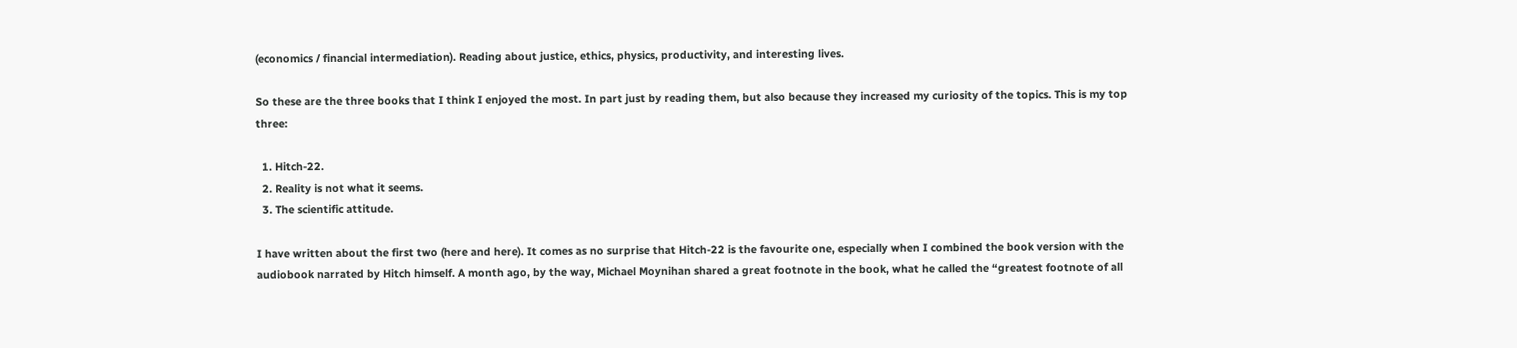(economics / financial intermediation). Reading about justice, ethics, physics, productivity, and interesting lives.

So these are the three books that I think I enjoyed the most. In part just by reading them, but also because they increased my curiosity of the topics. This is my top three:

  1. Hitch-22.
  2. Reality is not what it seems.
  3. The scientific attitude.

I have written about the first two (here and here). It comes as no surprise that Hitch-22 is the favourite one, especially when I combined the book version with the audiobook narrated by Hitch himself. A month ago, by the way, Michael Moynihan shared a great footnote in the book, what he called the “greatest footnote of all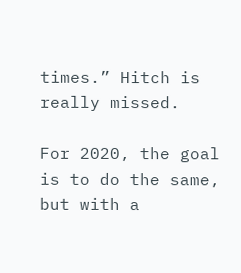times.” Hitch is really missed.

For 2020, the goal is to do the same, but with a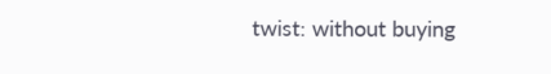twist: without buying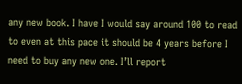any new book. I have I would say around 100 to read to even at this pace it should be 4 years before I need to buy any new one. I’ll report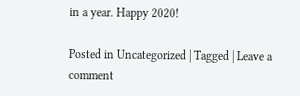in a year. Happy 2020!

Posted in Uncategorized | Tagged | Leave a comment